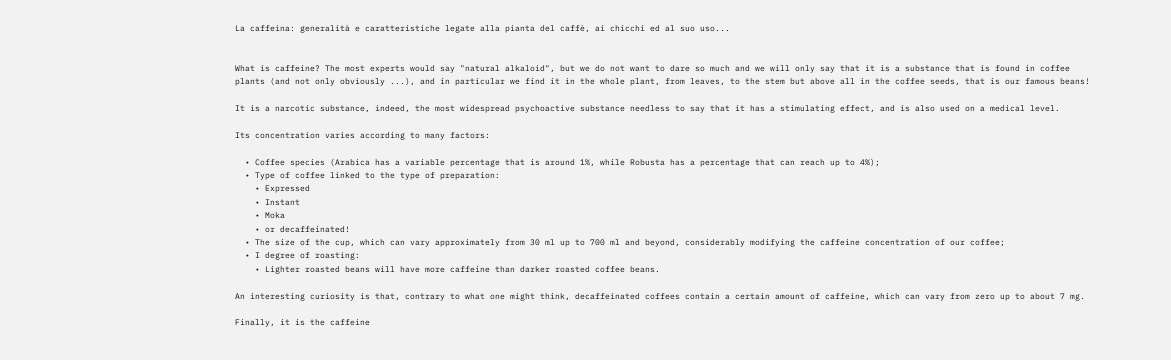La caffeina: generalità e caratteristiche legate alla pianta del caffè, ai chicchi ed al suo uso...


What is caffeine? The most experts would say "natural alkaloid", but we do not want to dare so much and we will only say that it is a substance that is found in coffee plants (and not only obviously ...), and in particular we find it in the whole plant, from leaves, to the stem but above all in the coffee seeds, that is our famous beans!

It is a narcotic substance, indeed, the most widespread psychoactive substance needless to say that it has a stimulating effect, and is also used on a medical level.

Its concentration varies according to many factors:

  • Coffee species (Arabica has a variable percentage that is around 1%, while Robusta has a percentage that can reach up to 4%);
  • Type of coffee linked to the type of preparation:
    • Expressed
    • Instant
    • Moka
    • or decaffeinated!
  • The size of the cup, which can vary approximately from 30 ml up to 700 ml and beyond, considerably modifying the caffeine concentration of our coffee;
  • I degree of roasting:
    • Lighter roasted beans will have more caffeine than darker roasted coffee beans.

An interesting curiosity is that, contrary to what one might think, decaffeinated coffees contain a certain amount of caffeine, which can vary from zero up to about 7 mg.

Finally, it is the caffeine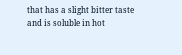that has a slight bitter taste and is soluble in hot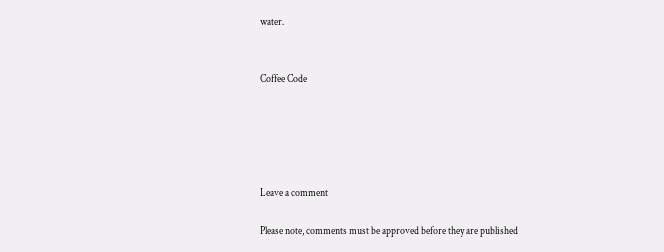water.


Coffee Code





Leave a comment

Please note, comments must be approved before they are published